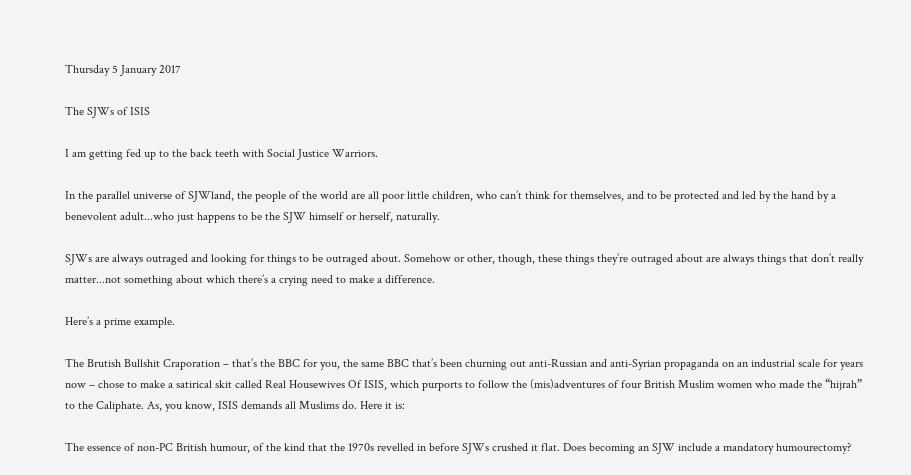Thursday 5 January 2017

The SJWs of ISIS

I am getting fed up to the back teeth with Social Justice Warriors.

In the parallel universe of SJWland, the people of the world are all poor little children, who can’t think for themselves, and to be protected and led by the hand by a benevolent adult...who just happens to be the SJW himself or herself, naturally.

SJWs are always outraged and looking for things to be outraged about. Somehow or other, though, these things they’re outraged about are always things that don’t really matter...not something about which there’s a crying need to make a difference.

Here’s a prime example.

The Brutish Bullshit Craporation – that’s the BBC for you, the same BBC that’s been churning out anti-Russian and anti-Syrian propaganda on an industrial scale for years now – chose to make a satirical skit called Real Housewives Of ISIS, which purports to follow the (mis)adventures of four British Muslim women who made the “hijrah” to the Caliphate. As, you know, ISIS demands all Muslims do. Here it is:

The essence of non-PC British humour, of the kind that the 1970s revelled in before SJWs crushed it flat. Does becoming an SJW include a mandatory humourectomy?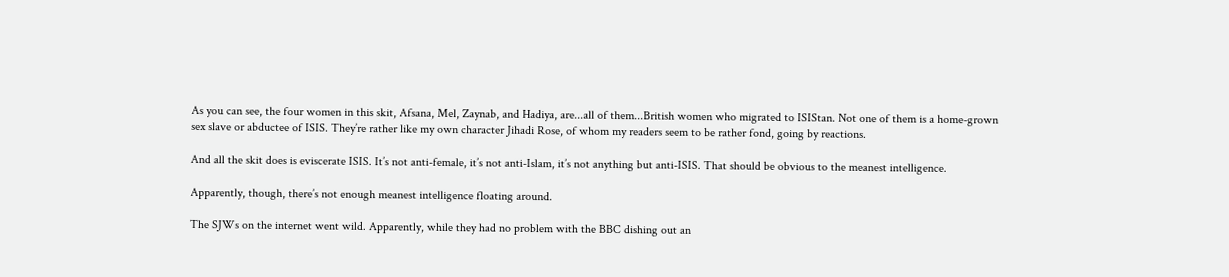As you can see, the four women in this skit, Afsana, Mel, Zaynab, and Hadiya, are...all of them...British women who migrated to ISIStan. Not one of them is a home-grown sex slave or abductee of ISIS. They’re rather like my own character Jihadi Rose, of whom my readers seem to be rather fond, going by reactions.

And all the skit does is eviscerate ISIS. It’s not anti-female, it’s not anti-Islam, it’s not anything but anti-ISIS. That should be obvious to the meanest intelligence.

Apparently, though, there’s not enough meanest intelligence floating around.

The SJWs on the internet went wild. Apparently, while they had no problem with the BBC dishing out an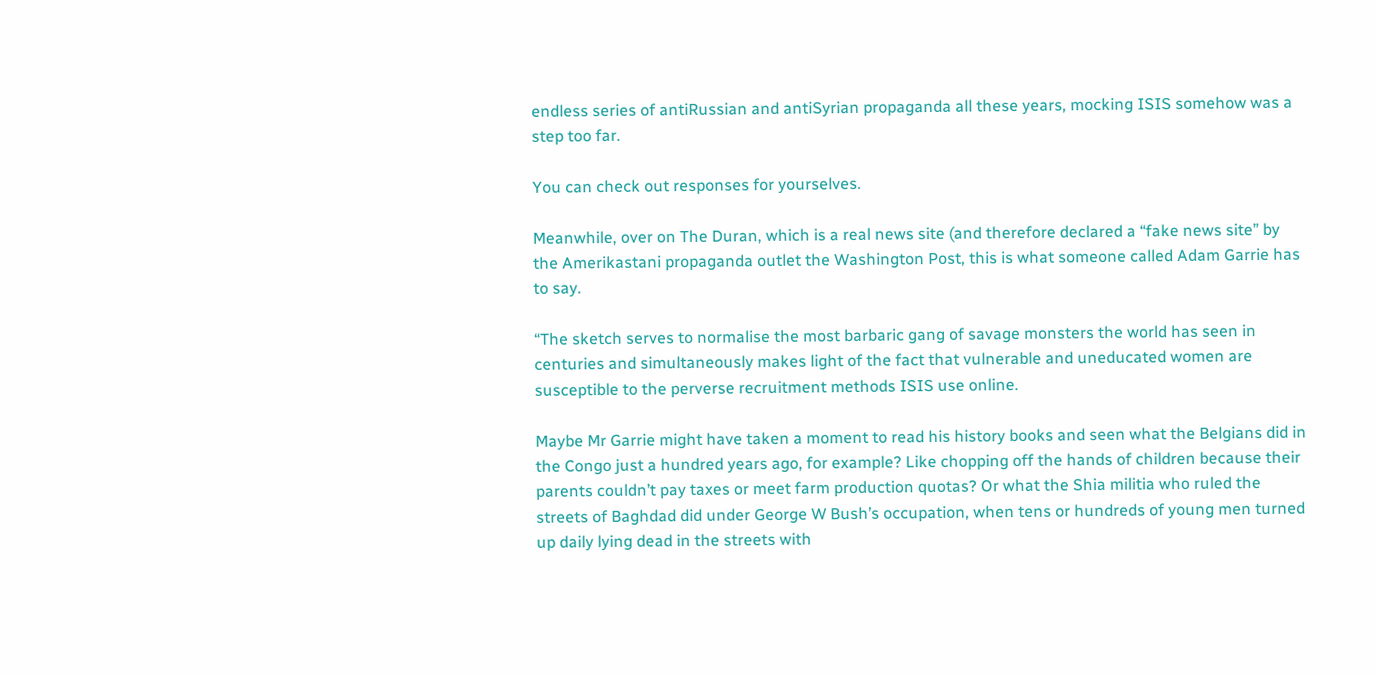endless series of antiRussian and antiSyrian propaganda all these years, mocking ISIS somehow was a step too far.

You can check out responses for yourselves.

Meanwhile, over on The Duran, which is a real news site (and therefore declared a “fake news site” by the Amerikastani propaganda outlet the Washington Post, this is what someone called Adam Garrie has to say.

“The sketch serves to normalise the most barbaric gang of savage monsters the world has seen in centuries and simultaneously makes light of the fact that vulnerable and uneducated women are susceptible to the perverse recruitment methods ISIS use online.

Maybe Mr Garrie might have taken a moment to read his history books and seen what the Belgians did in the Congo just a hundred years ago, for example? Like chopping off the hands of children because their parents couldn’t pay taxes or meet farm production quotas? Or what the Shia militia who ruled the streets of Baghdad did under George W Bush’s occupation, when tens or hundreds of young men turned up daily lying dead in the streets with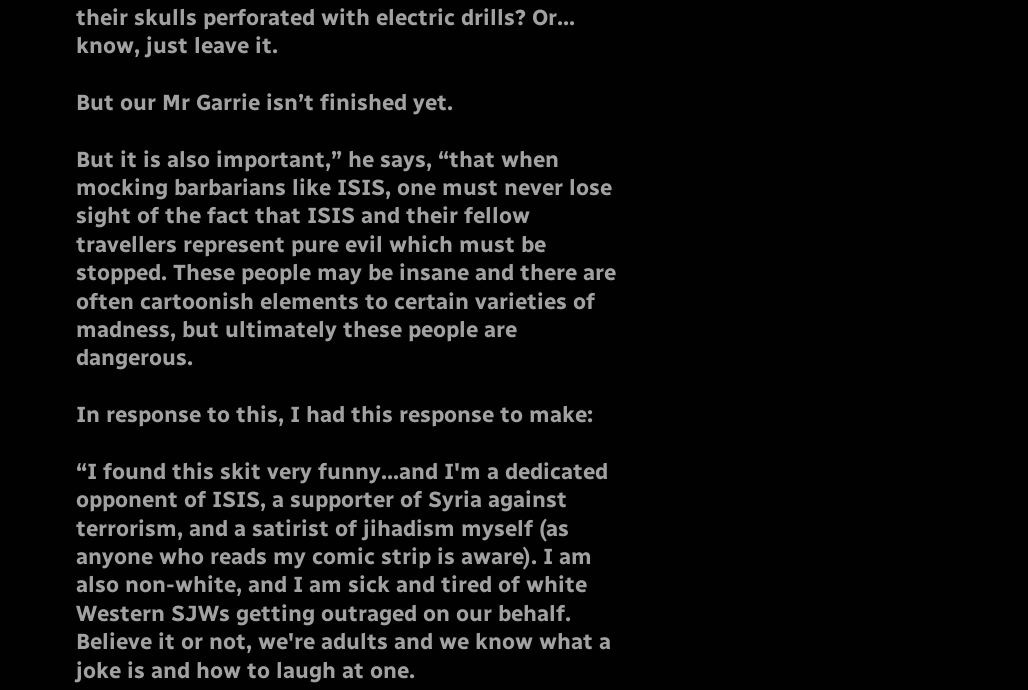their skulls perforated with electric drills? Or... know, just leave it.

But our Mr Garrie isn’t finished yet.

But it is also important,” he says, “that when mocking barbarians like ISIS, one must never lose sight of the fact that ISIS and their fellow travellers represent pure evil which must be stopped. These people may be insane and there are often cartoonish elements to certain varieties of madness, but ultimately these people are dangerous.

In response to this, I had this response to make:

“I found this skit very funny...and I'm a dedicated opponent of ISIS, a supporter of Syria against terrorism, and a satirist of jihadism myself (as anyone who reads my comic strip is aware). I am also non-white, and I am sick and tired of white Western SJWs getting outraged on our behalf. Believe it or not, we're adults and we know what a joke is and how to laugh at one.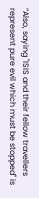“Also, saying "ISIS and their fellow travellers represent pure evil which must be stopped" is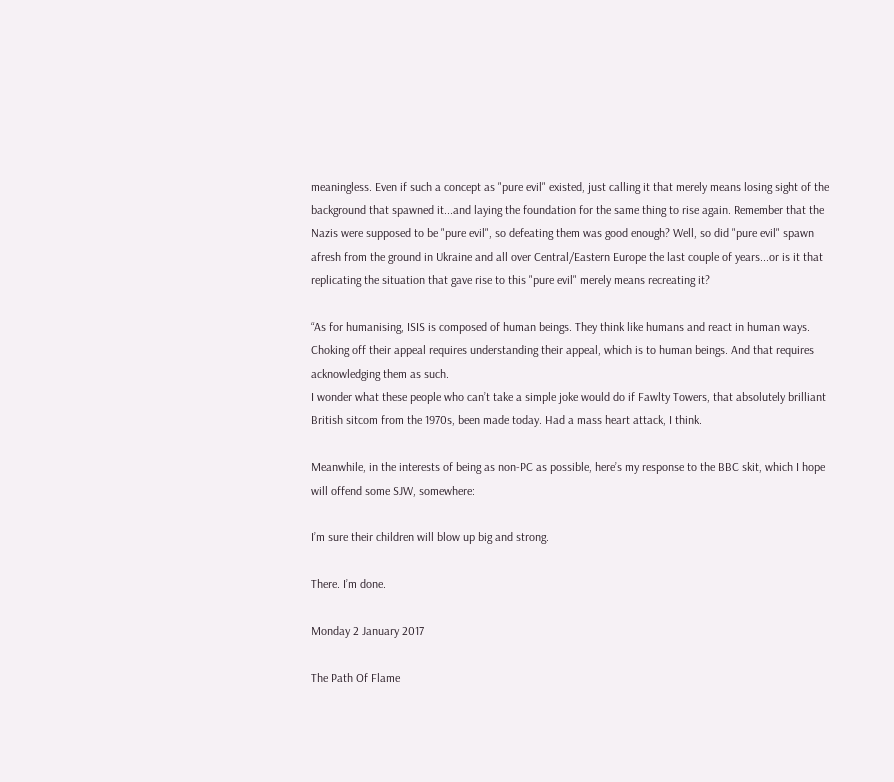meaningless. Even if such a concept as "pure evil" existed, just calling it that merely means losing sight of the background that spawned it...and laying the foundation for the same thing to rise again. Remember that the Nazis were supposed to be "pure evil", so defeating them was good enough? Well, so did "pure evil" spawn afresh from the ground in Ukraine and all over Central/Eastern Europe the last couple of years...or is it that replicating the situation that gave rise to this "pure evil" merely means recreating it?

“As for humanising, ISIS is composed of human beings. They think like humans and react in human ways. Choking off their appeal requires understanding their appeal, which is to human beings. And that requires acknowledging them as such.
I wonder what these people who can’t take a simple joke would do if Fawlty Towers, that absolutely brilliant British sitcom from the 1970s, been made today. Had a mass heart attack, I think.

Meanwhile, in the interests of being as non-PC as possible, here’s my response to the BBC skit, which I hope will offend some SJW, somewhere:

I’m sure their children will blow up big and strong.

There. I’m done.

Monday 2 January 2017

The Path Of Flame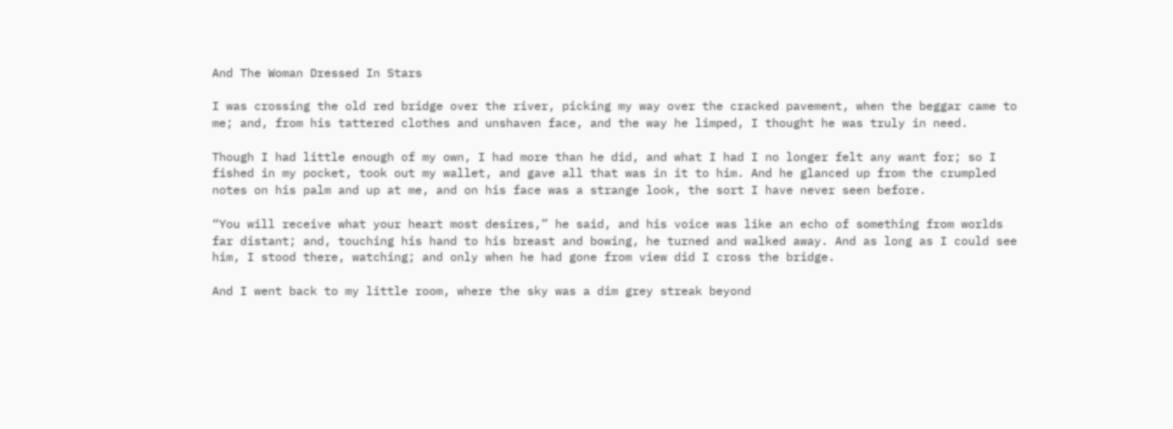And The Woman Dressed In Stars

I was crossing the old red bridge over the river, picking my way over the cracked pavement, when the beggar came to me; and, from his tattered clothes and unshaven face, and the way he limped, I thought he was truly in need.

Though I had little enough of my own, I had more than he did, and what I had I no longer felt any want for; so I fished in my pocket, took out my wallet, and gave all that was in it to him. And he glanced up from the crumpled notes on his palm and up at me, and on his face was a strange look, the sort I have never seen before.

“You will receive what your heart most desires,” he said, and his voice was like an echo of something from worlds far distant; and, touching his hand to his breast and bowing, he turned and walked away. And as long as I could see him, I stood there, watching; and only when he had gone from view did I cross the bridge.

And I went back to my little room, where the sky was a dim grey streak beyond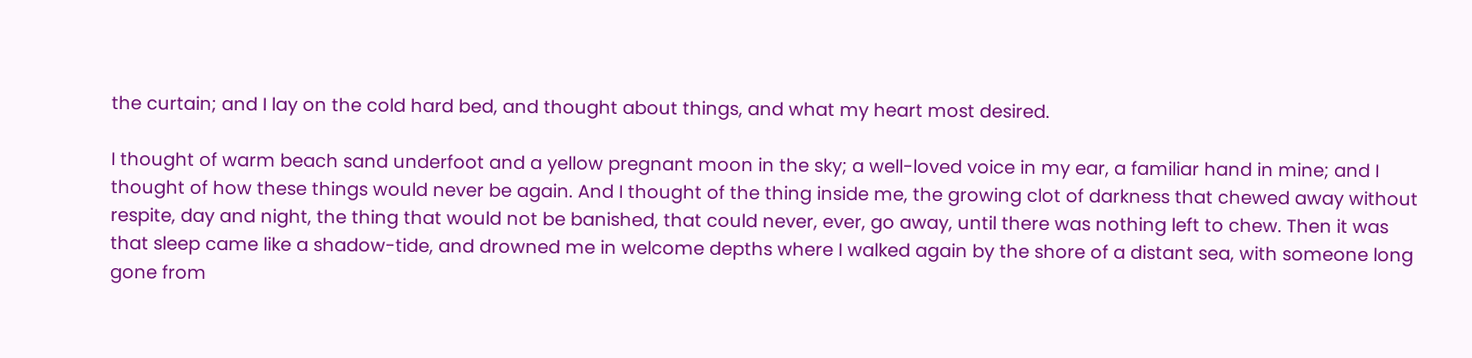the curtain; and I lay on the cold hard bed, and thought about things, and what my heart most desired.

I thought of warm beach sand underfoot and a yellow pregnant moon in the sky; a well-loved voice in my ear, a familiar hand in mine; and I thought of how these things would never be again. And I thought of the thing inside me, the growing clot of darkness that chewed away without respite, day and night, the thing that would not be banished, that could never, ever, go away, until there was nothing left to chew. Then it was that sleep came like a shadow-tide, and drowned me in welcome depths where I walked again by the shore of a distant sea, with someone long gone from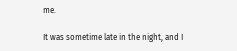me.

It was sometime late in the night, and I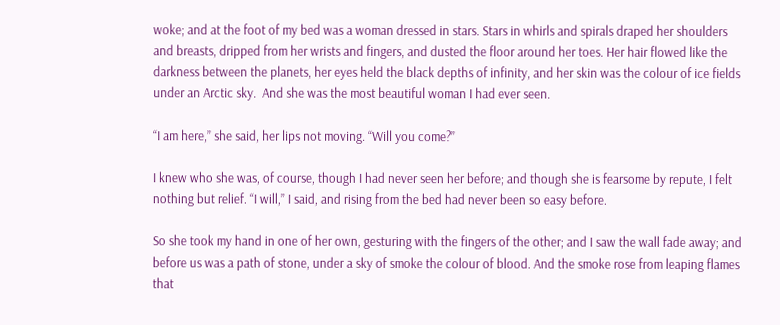woke; and at the foot of my bed was a woman dressed in stars. Stars in whirls and spirals draped her shoulders and breasts, dripped from her wrists and fingers, and dusted the floor around her toes. Her hair flowed like the darkness between the planets, her eyes held the black depths of infinity, and her skin was the colour of ice fields under an Arctic sky.  And she was the most beautiful woman I had ever seen.

“I am here,” she said, her lips not moving. “Will you come?”

I knew who she was, of course, though I had never seen her before; and though she is fearsome by repute, I felt nothing but relief. “I will,” I said, and rising from the bed had never been so easy before.

So she took my hand in one of her own, gesturing with the fingers of the other; and I saw the wall fade away; and before us was a path of stone, under a sky of smoke the colour of blood. And the smoke rose from leaping flames that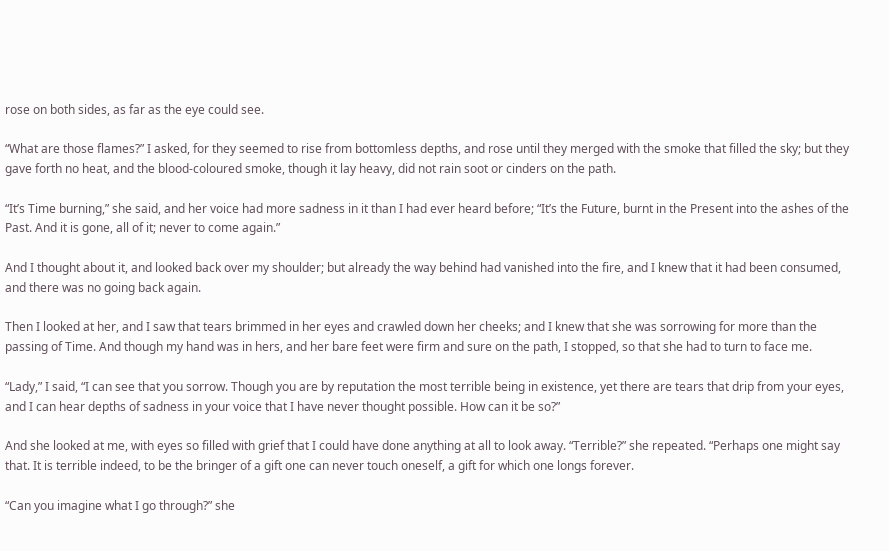rose on both sides, as far as the eye could see.

“What are those flames?” I asked, for they seemed to rise from bottomless depths, and rose until they merged with the smoke that filled the sky; but they gave forth no heat, and the blood-coloured smoke, though it lay heavy, did not rain soot or cinders on the path.

“It’s Time burning,” she said, and her voice had more sadness in it than I had ever heard before; “It’s the Future, burnt in the Present into the ashes of the Past. And it is gone, all of it; never to come again.”

And I thought about it, and looked back over my shoulder; but already the way behind had vanished into the fire, and I knew that it had been consumed, and there was no going back again.

Then I looked at her, and I saw that tears brimmed in her eyes and crawled down her cheeks; and I knew that she was sorrowing for more than the passing of Time. And though my hand was in hers, and her bare feet were firm and sure on the path, I stopped, so that she had to turn to face me.

“Lady,” I said, “I can see that you sorrow. Though you are by reputation the most terrible being in existence, yet there are tears that drip from your eyes, and I can hear depths of sadness in your voice that I have never thought possible. How can it be so?”

And she looked at me, with eyes so filled with grief that I could have done anything at all to look away. “Terrible?” she repeated. “Perhaps one might say that. It is terrible indeed, to be the bringer of a gift one can never touch oneself, a gift for which one longs forever.

“Can you imagine what I go through?” she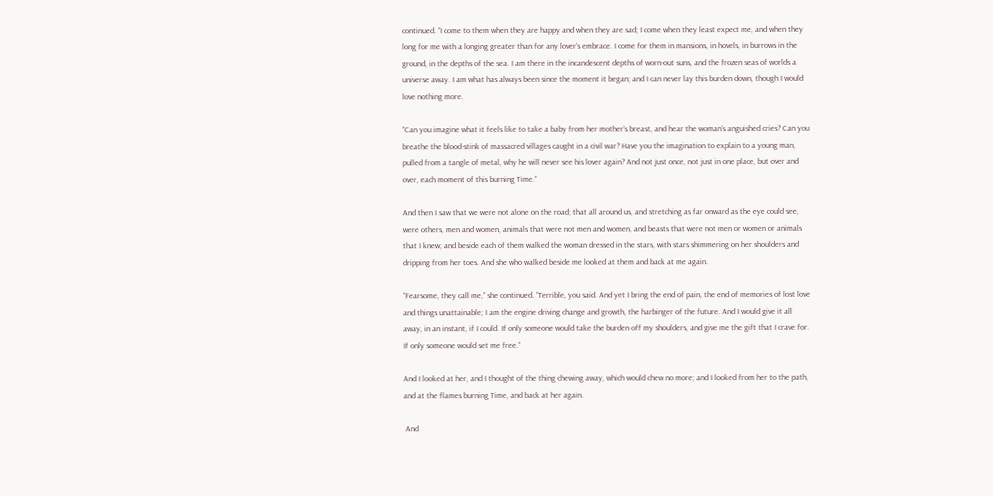continued. “I come to them when they are happy and when they are sad; I come when they least expect me, and when they long for me with a longing greater than for any lover’s embrace. I come for them in mansions, in hovels, in burrows in the ground, in the depths of the sea. I am there in the incandescent depths of worn-out suns, and the frozen seas of worlds a universe away. I am what has always been since the moment it began; and I can never lay this burden down, though I would love nothing more.

“Can you imagine what it feels like to take a baby from her mother’s breast, and hear the woman’s anguished cries? Can you breathe the blood-stink of massacred villages caught in a civil war? Have you the imagination to explain to a young man, pulled from a tangle of metal, why he will never see his lover again? And not just once, not just in one place, but over and over, each moment of this burning Time.”

And then I saw that we were not alone on the road; that all around us, and stretching as far onward as the eye could see, were others, men and women, animals that were not men and women, and beasts that were not men or women or animals that I knew; and beside each of them walked the woman dressed in the stars, with stars shimmering on her shoulders and dripping from her toes. And she who walked beside me looked at them and back at me again.

“Fearsome, they call me,” she continued. “Terrible, you said. And yet I bring the end of pain, the end of memories of lost love and things unattainable; I am the engine driving change and growth, the harbinger of the future. And I would give it all away, in an instant, if I could. If only someone would take the burden off my shoulders, and give me the gift that I crave for. If only someone would set me free.”

And I looked at her, and I thought of the thing chewing away, which would chew no more; and I looked from her to the path, and at the flames burning Time, and back at her again.

 And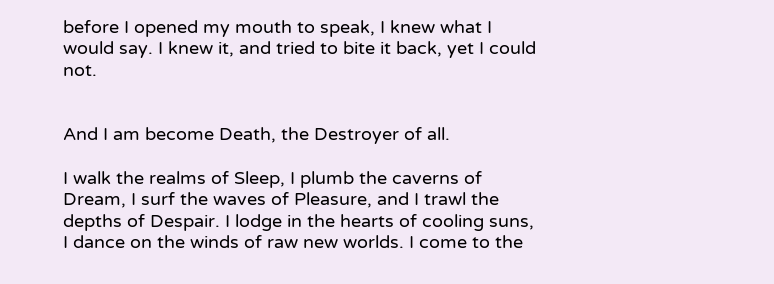before I opened my mouth to speak, I knew what I would say. I knew it, and tried to bite it back, yet I could not.


And I am become Death, the Destroyer of all.

I walk the realms of Sleep, I plumb the caverns of Dream, I surf the waves of Pleasure, and I trawl the depths of Despair. I lodge in the hearts of cooling suns, I dance on the winds of raw new worlds. I come to the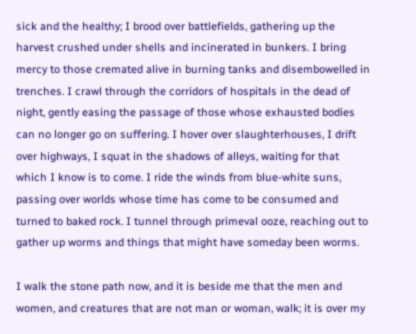sick and the healthy; I brood over battlefields, gathering up the harvest crushed under shells and incinerated in bunkers. I bring mercy to those cremated alive in burning tanks and disembowelled in trenches. I crawl through the corridors of hospitals in the dead of night, gently easing the passage of those whose exhausted bodies can no longer go on suffering. I hover over slaughterhouses, I drift over highways, I squat in the shadows of alleys, waiting for that which I know is to come. I ride the winds from blue-white suns, passing over worlds whose time has come to be consumed and turned to baked rock. I tunnel through primeval ooze, reaching out to gather up worms and things that might have someday been worms.

I walk the stone path now, and it is beside me that the men and women, and creatures that are not man or woman, walk; it is over my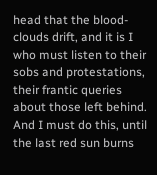head that the blood-clouds drift, and it is I who must listen to their sobs and protestations, their frantic queries about those left behind. And I must do this, until the last red sun burns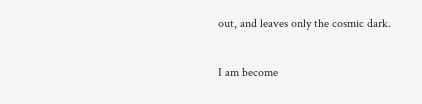out, and leaves only the cosmic dark.

I am become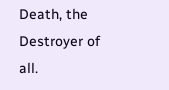Death, the Destroyer of all.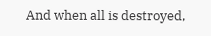And when all is destroyed,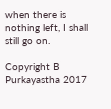when there is nothing left, I shall still go on.

Copyright B Purkayastha 2017